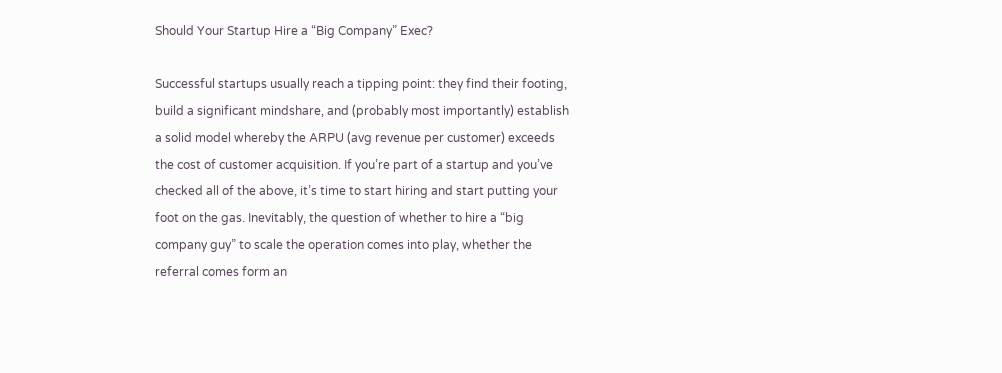Should Your Startup Hire a “Big Company” Exec?

Successful startups usually reach a tipping point: they find their footing, build a significant mindshare, and (probably most importantly) establish a solid model whereby the ARPU (avg revenue per customer) exceeds the cost of customer acquisition. If you’re part of a startup and you’ve checked all of the above, it’s time to start hiring and start putting your foot on the gas. Inevitably, the question of whether to hire a “big company guy” to scale the operation comes into play, whether the referral comes form an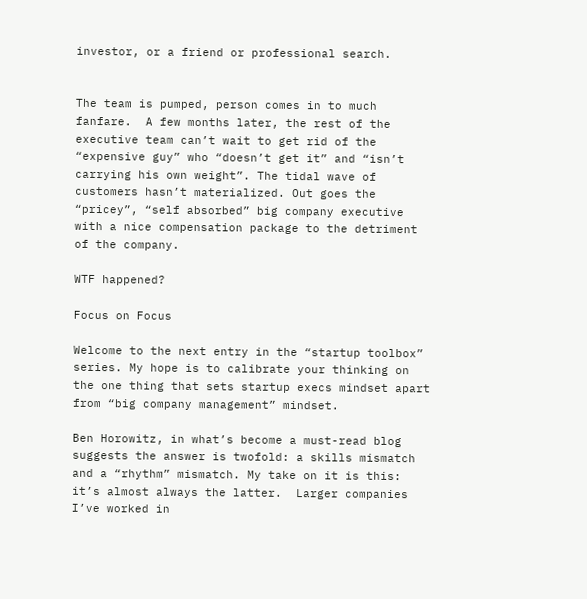investor, or a friend or professional search.


The team is pumped, person comes in to much fanfare.  A few months later, the rest of the executive team can’t wait to get rid of the “expensive guy” who “doesn’t get it” and “isn’t carrying his own weight”. The tidal wave of customers hasn’t materialized. Out goes the “pricey”, “self absorbed” big company executive with a nice compensation package to the detriment of the company.

WTF happened?

Focus on Focus

Welcome to the next entry in the “startup toolbox” series. My hope is to calibrate your thinking on the one thing that sets startup execs mindset apart from “big company management” mindset.

Ben Horowitz, in what’s become a must-read blog suggests the answer is twofold: a skills mismatch and a “rhythm” mismatch. My take on it is this: it’s almost always the latter.  Larger companies I’ve worked in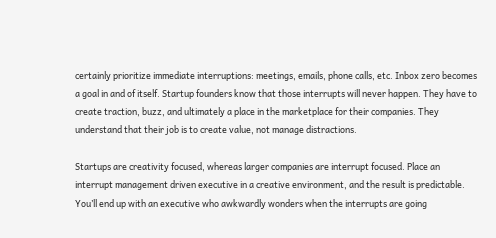certainly prioritize immediate interruptions: meetings, emails, phone calls, etc. Inbox zero becomes a goal in and of itself. Startup founders know that those interrupts will never happen. They have to create traction, buzz, and ultimately a place in the marketplace for their companies. They understand that their job is to create value, not manage distractions.

Startups are creativity focused, whereas larger companies are interrupt focused. Place an interrupt management driven executive in a creative environment, and the result is predictable. You’ll end up with an executive who awkwardly wonders when the interrupts are going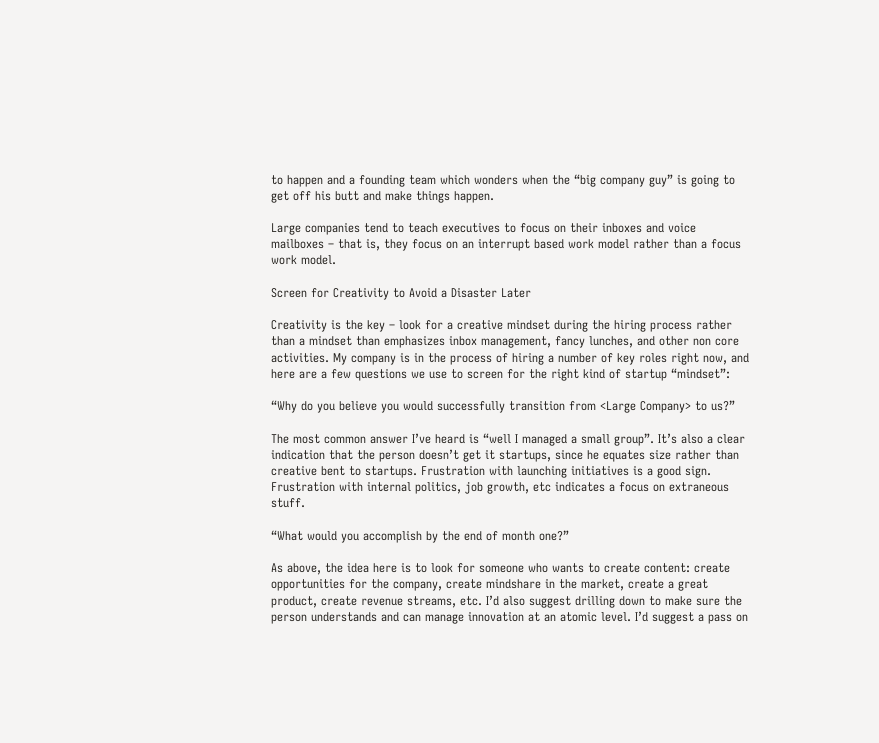to happen and a founding team which wonders when the “big company guy” is going to get off his butt and make things happen.

Large companies tend to teach executives to focus on their inboxes and voice mailboxes – that is, they focus on an interrupt based work model rather than a focus work model.

Screen for Creativity to Avoid a Disaster Later

Creativity is the key – look for a creative mindset during the hiring process rather than a mindset than emphasizes inbox management, fancy lunches, and other non core activities. My company is in the process of hiring a number of key roles right now, and here are a few questions we use to screen for the right kind of startup “mindset”:

“Why do you believe you would successfully transition from <Large Company> to us?”

The most common answer I’ve heard is “well I managed a small group”. It’s also a clear indication that the person doesn’t get it startups, since he equates size rather than creative bent to startups. Frustration with launching initiatives is a good sign. Frustration with internal politics, job growth, etc indicates a focus on extraneous stuff.

“What would you accomplish by the end of month one?”

As above, the idea here is to look for someone who wants to create content: create opportunities for the company, create mindshare in the market, create a great product, create revenue streams, etc. I’d also suggest drilling down to make sure the person understands and can manage innovation at an atomic level. I’d suggest a pass on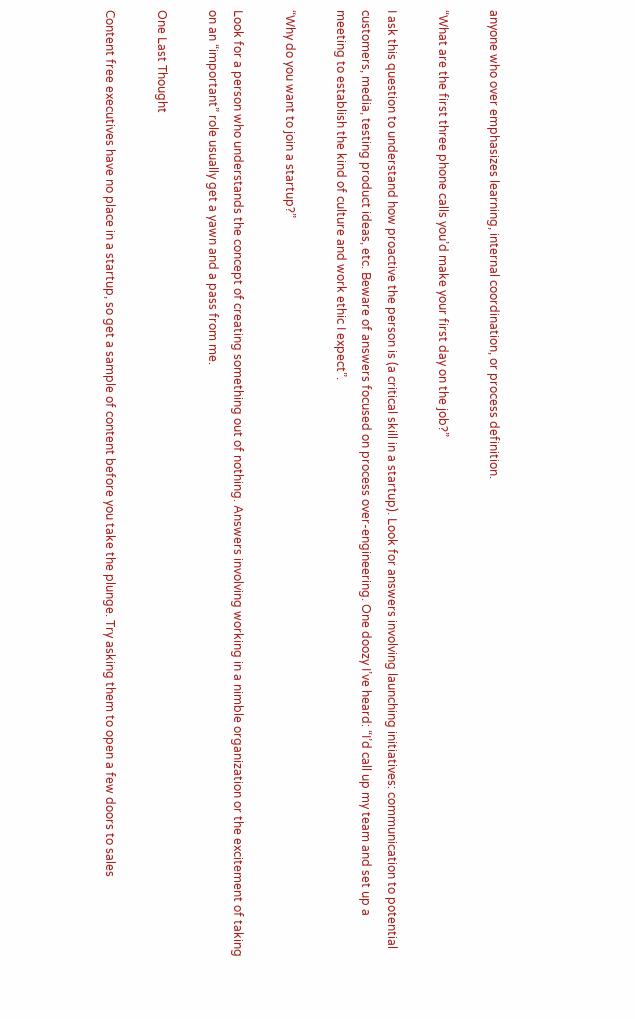anyone who over emphasizes learning, internal coordination, or process definition.

“What are the first three phone calls you’d make your first day on the job?”

I ask this question to understand how proactive the person is (a critical skill in a startup). Look for answers involving launching initiatives: communication to potential customers, media, testing product ideas, etc. Beware of answers focused on process over-engineering. One doozy I’ve heard: “I’d call up my team and set up a meeting to establish the kind of culture and work ethic I expect”.

“Why do you want to join a startup?”

Look for a person who understands the concept of creating something out of nothing. Answers involving working in a nimble organization or the excitement of taking on an “important” role usually get a yawn and a pass from me.

One Last Thought

Content free executives have no place in a startup, so get a sample of content before you take the plunge. Try asking them to open a few doors to sales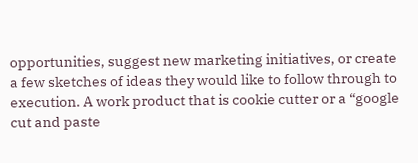opportunities, suggest new marketing initiatives, or create a few sketches of ideas they would like to follow through to execution. A work product that is cookie cutter or a “google cut and paste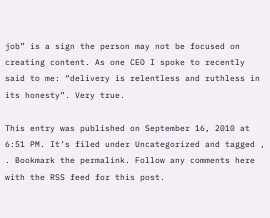job” is a sign the person may not be focused on creating content. As one CEO I spoke to recently said to me: “delivery is relentless and ruthless in its honesty”. Very true.

This entry was published on September 16, 2010 at 6:51 PM. It’s filed under Uncategorized and tagged , . Bookmark the permalink. Follow any comments here with the RSS feed for this post.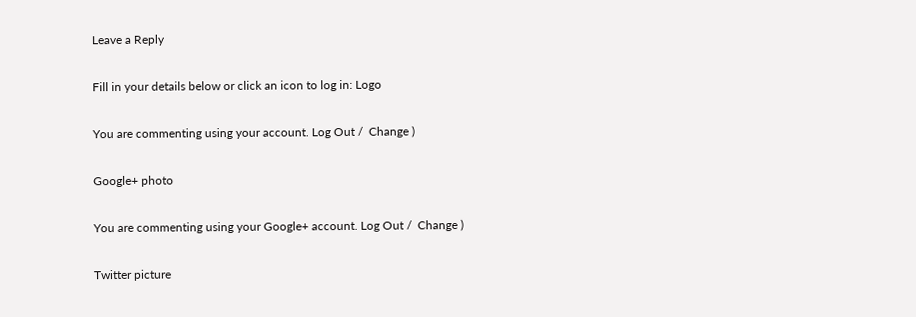Leave a Reply

Fill in your details below or click an icon to log in: Logo

You are commenting using your account. Log Out /  Change )

Google+ photo

You are commenting using your Google+ account. Log Out /  Change )

Twitter picture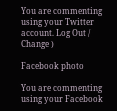You are commenting using your Twitter account. Log Out /  Change )

Facebook photo

You are commenting using your Facebook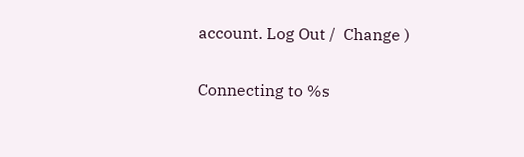account. Log Out /  Change )

Connecting to %s